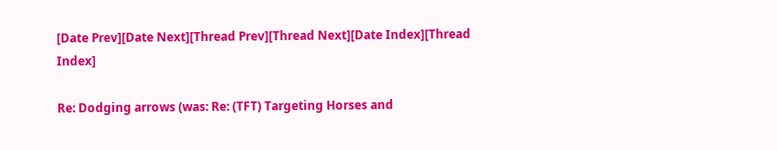[Date Prev][Date Next][Thread Prev][Thread Next][Date Index][Thread Index]

Re: Dodging arrows (was: Re: (TFT) Targeting Horses and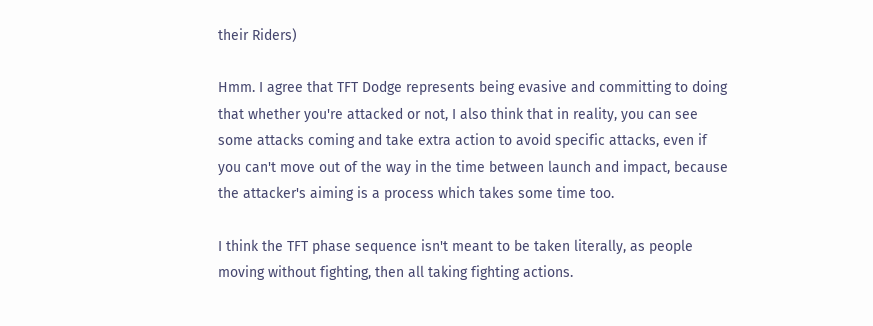their Riders)

Hmm. I agree that TFT Dodge represents being evasive and committing to doing
that whether you're attacked or not, I also think that in reality, you can see
some attacks coming and take extra action to avoid specific attacks, even if
you can't move out of the way in the time between launch and impact, because
the attacker's aiming is a process which takes some time too.

I think the TFT phase sequence isn't meant to be taken literally, as people
moving without fighting, then all taking fighting actions.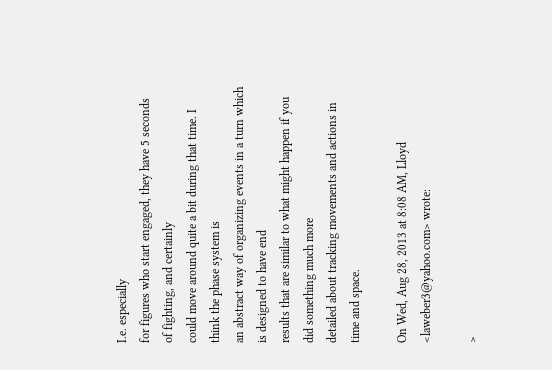I.e. especially
for figures who start engaged, they have 5 seconds of fighting, and certainly
could move around quite a bit during that time. I think the phase system is
an abstract way of organizing events in a turn which is designed to have end
results that are similar to what might happen if you did something much more
detailed about tracking movements and actions in time and space.

On Wed, Aug 28, 2013 at 8:08 AM, Lloyd <laweber3@yahoo.com> wrote:

>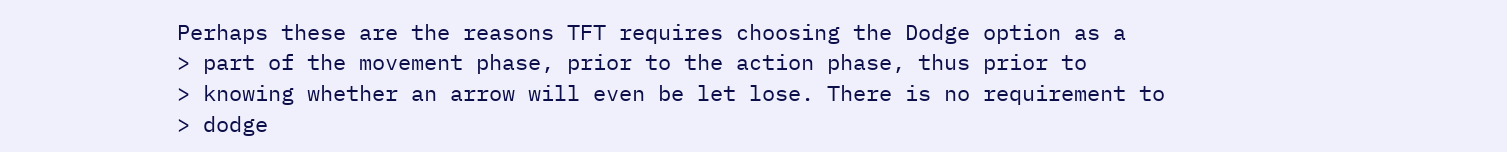Perhaps these are the reasons TFT requires choosing the Dodge option as a
> part of the movement phase, prior to the action phase, thus prior to
> knowing whether an arrow will even be let lose. There is no requirement to
> dodge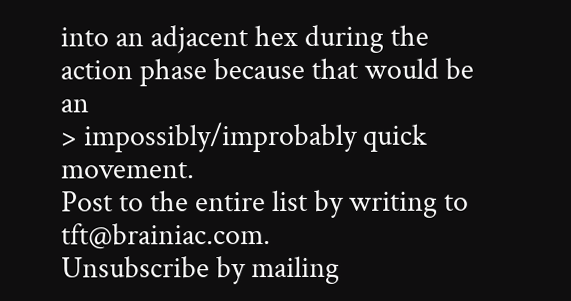into an adjacent hex during the action phase because that would be an
> impossibly/improbably quick movement.
Post to the entire list by writing to tft@brainiac.com.
Unsubscribe by mailing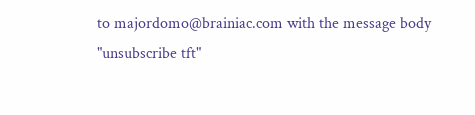to majordomo@brainiac.com with the message body
"unsubscribe tft"